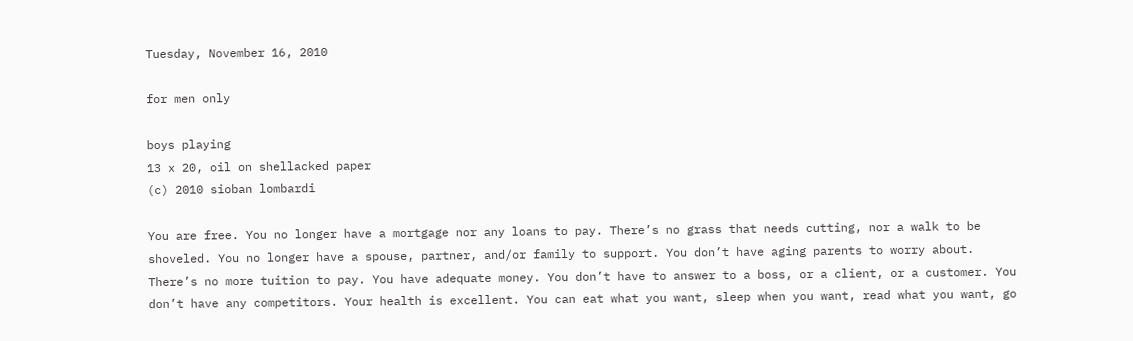Tuesday, November 16, 2010

for men only

boys playing
13 x 20, oil on shellacked paper
(c) 2010 sioban lombardi

You are free. You no longer have a mortgage nor any loans to pay. There’s no grass that needs cutting, nor a walk to be shoveled. You no longer have a spouse, partner, and/or family to support. You don’t have aging parents to worry about. There’s no more tuition to pay. You have adequate money. You don’t have to answer to a boss, or a client, or a customer. You don’t have any competitors. Your health is excellent. You can eat what you want, sleep when you want, read what you want, go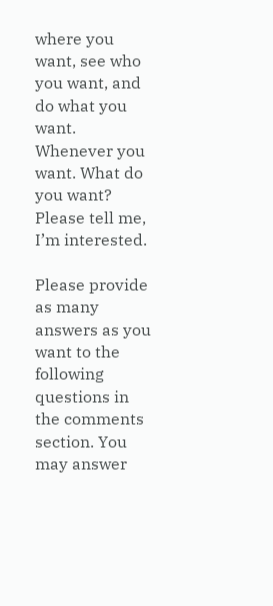where you want, see who you want, and do what you want. Whenever you want. What do you want? Please tell me, I’m interested.

Please provide as many answers as you want to the following questions in the comments section. You may answer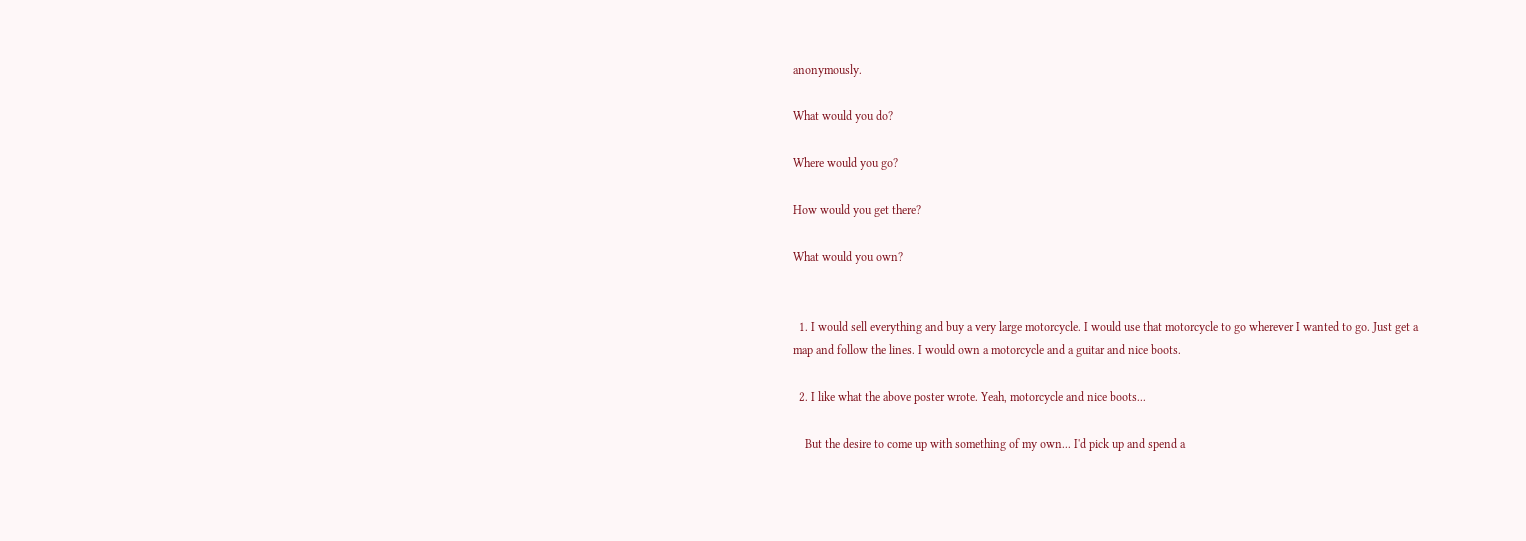anonymously.

What would you do?

Where would you go?

How would you get there?

What would you own?


  1. I would sell everything and buy a very large motorcycle. I would use that motorcycle to go wherever I wanted to go. Just get a map and follow the lines. I would own a motorcycle and a guitar and nice boots.

  2. I like what the above poster wrote. Yeah, motorcycle and nice boots...

    But the desire to come up with something of my own... I'd pick up and spend a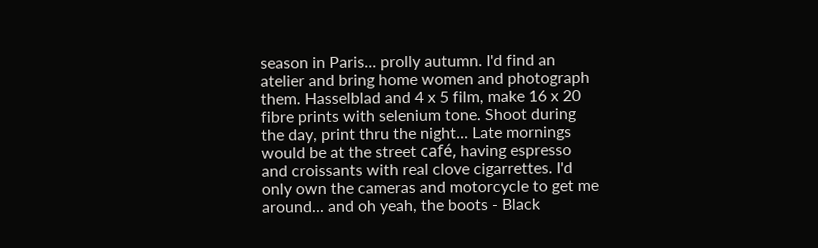season in Paris... prolly autumn. I'd find an atelier and bring home women and photograph them. Hasselblad and 4 x 5 film, make 16 x 20 fibre prints with selenium tone. Shoot during the day, print thru the night... Late mornings would be at the street café, having espresso and croissants with real clove cigarrettes. I'd only own the cameras and motorcycle to get me around... and oh yeah, the boots - Black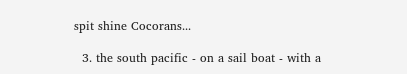spit shine Cocorans...

  3. the south pacific - on a sail boat - with a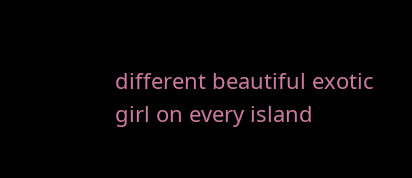different beautiful exotic girl on every island